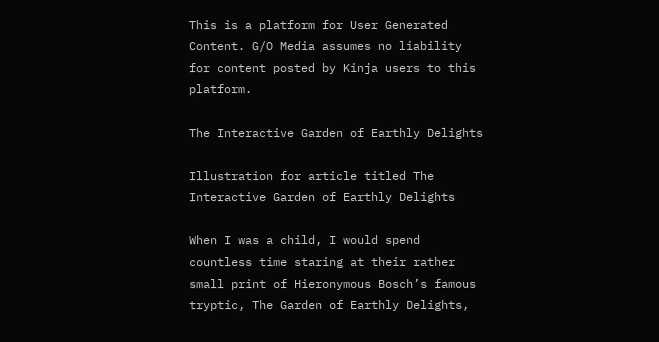This is a platform for User Generated Content. G/O Media assumes no liability for content posted by Kinja users to this platform.

The Interactive Garden of Earthly Delights

Illustration for article titled The Interactive Garden of Earthly Delights

When I was a child, I would spend countless time staring at their rather small print of Hieronymous Bosch’s famous tryptic, The Garden of Earthly Delights,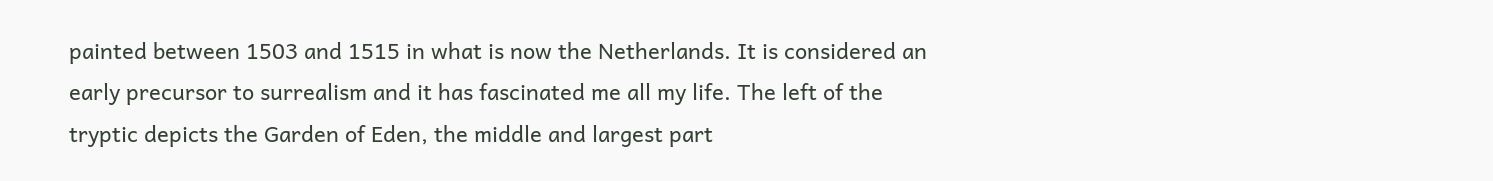painted between 1503 and 1515 in what is now the Netherlands. It is considered an early precursor to surrealism and it has fascinated me all my life. The left of the tryptic depicts the Garden of Eden, the middle and largest part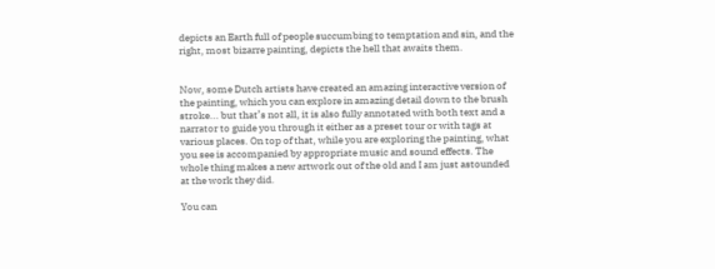depicts an Earth full of people succumbing to temptation and sin, and the right, most bizarre painting, depicts the hell that awaits them.


Now, some Dutch artists have created an amazing interactive version of the painting, which you can explore in amazing detail down to the brush stroke... but that’s not all, it is also fully annotated with both text and a narrator to guide you through it either as a preset tour or with tags at various places. On top of that, while you are exploring the painting, what you see is accompanied by appropriate music and sound effects. The whole thing makes a new artwork out of the old and I am just astounded at the work they did.

You can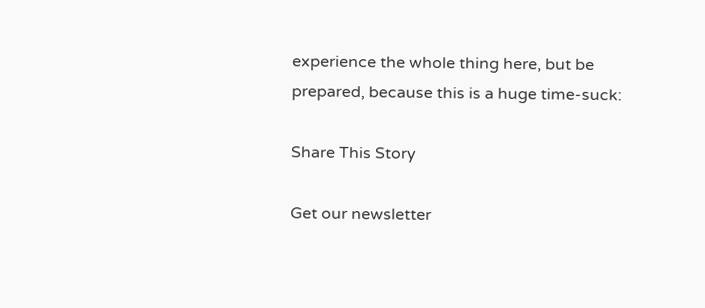experience the whole thing here, but be prepared, because this is a huge time-suck:

Share This Story

Get our newsletter